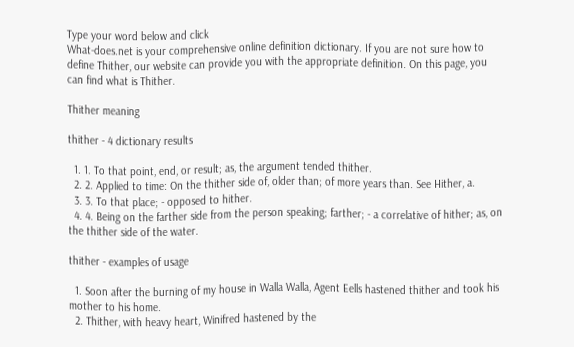Type your word below and click
What-does.net is your comprehensive online definition dictionary. If you are not sure how to define Thither, our website can provide you with the appropriate definition. On this page, you can find what is Thither.

Thither meaning

thither - 4 dictionary results

  1. 1. To that point, end, or result; as, the argument tended thither.
  2. 2. Applied to time: On the thither side of, older than; of more years than. See Hither, a.
  3. 3. To that place; - opposed to hither.
  4. 4. Being on the farther side from the person speaking; farther; - a correlative of hither; as, on the thither side of the water.

thither - examples of usage

  1. Soon after the burning of my house in Walla Walla, Agent Eells hastened thither and took his mother to his home.
  2. Thither, with heavy heart, Winifred hastened by the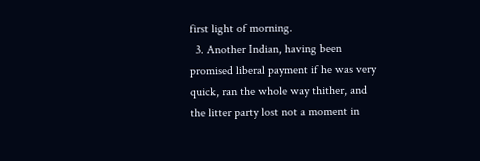first light of morning.
  3. Another Indian, having been promised liberal payment if he was very quick, ran the whole way thither, and the litter party lost not a moment in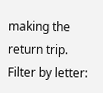making the return trip.
Filter by letter: